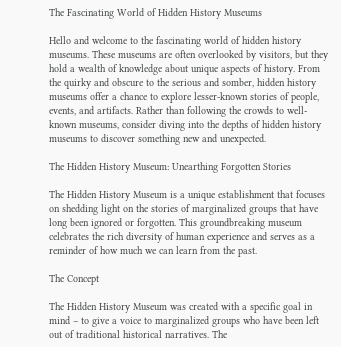The Fascinating World of Hidden History Museums

Hello and welcome to the fascinating world of hidden history museums. These museums are often overlooked by visitors, but they hold a wealth of knowledge about unique aspects of history. From the quirky and obscure to the serious and somber, hidden history museums offer a chance to explore lesser-known stories of people, events, and artifacts. Rather than following the crowds to well-known museums, consider diving into the depths of hidden history museums to discover something new and unexpected.

The Hidden History Museum: Unearthing Forgotten Stories

The Hidden History Museum is a unique establishment that focuses on shedding light on the stories of marginalized groups that have long been ignored or forgotten. This groundbreaking museum celebrates the rich diversity of human experience and serves as a reminder of how much we can learn from the past.

The Concept

The Hidden History Museum was created with a specific goal in mind – to give a voice to marginalized groups who have been left out of traditional historical narratives. The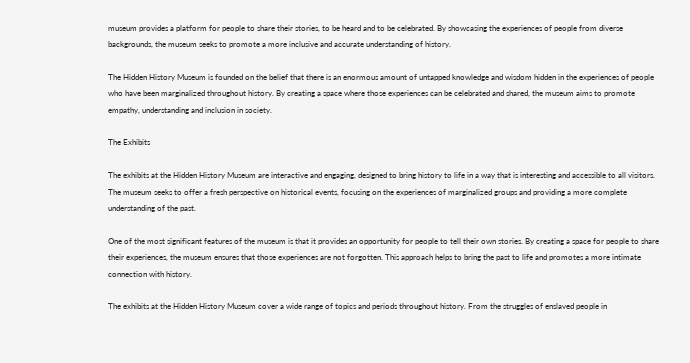museum provides a platform for people to share their stories, to be heard and to be celebrated. By showcasing the experiences of people from diverse backgrounds, the museum seeks to promote a more inclusive and accurate understanding of history.

The Hidden History Museum is founded on the belief that there is an enormous amount of untapped knowledge and wisdom hidden in the experiences of people who have been marginalized throughout history. By creating a space where those experiences can be celebrated and shared, the museum aims to promote empathy, understanding and inclusion in society.

The Exhibits

The exhibits at the Hidden History Museum are interactive and engaging, designed to bring history to life in a way that is interesting and accessible to all visitors. The museum seeks to offer a fresh perspective on historical events, focusing on the experiences of marginalized groups and providing a more complete understanding of the past.

One of the most significant features of the museum is that it provides an opportunity for people to tell their own stories. By creating a space for people to share their experiences, the museum ensures that those experiences are not forgotten. This approach helps to bring the past to life and promotes a more intimate connection with history.

The exhibits at the Hidden History Museum cover a wide range of topics and periods throughout history. From the struggles of enslaved people in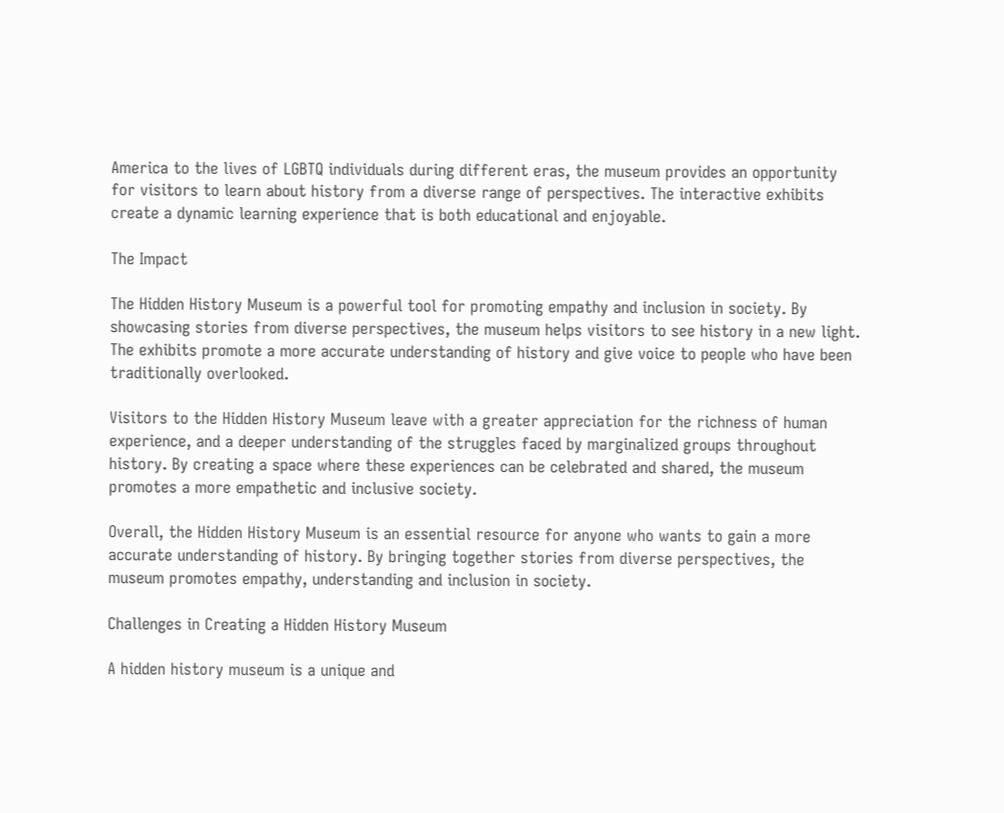America to the lives of LGBTQ individuals during different eras, the museum provides an opportunity for visitors to learn about history from a diverse range of perspectives. The interactive exhibits create a dynamic learning experience that is both educational and enjoyable.

The Impact

The Hidden History Museum is a powerful tool for promoting empathy and inclusion in society. By showcasing stories from diverse perspectives, the museum helps visitors to see history in a new light. The exhibits promote a more accurate understanding of history and give voice to people who have been traditionally overlooked.

Visitors to the Hidden History Museum leave with a greater appreciation for the richness of human experience, and a deeper understanding of the struggles faced by marginalized groups throughout history. By creating a space where these experiences can be celebrated and shared, the museum promotes a more empathetic and inclusive society.

Overall, the Hidden History Museum is an essential resource for anyone who wants to gain a more accurate understanding of history. By bringing together stories from diverse perspectives, the museum promotes empathy, understanding and inclusion in society.

Challenges in Creating a Hidden History Museum

A hidden history museum is a unique and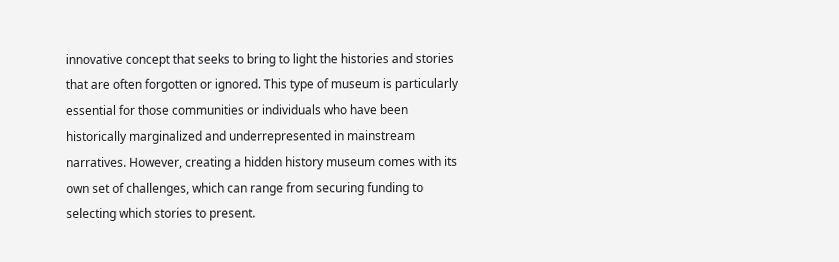innovative concept that seeks to bring to light the histories and stories that are often forgotten or ignored. This type of museum is particularly essential for those communities or individuals who have been historically marginalized and underrepresented in mainstream narratives. However, creating a hidden history museum comes with its own set of challenges, which can range from securing funding to selecting which stories to present.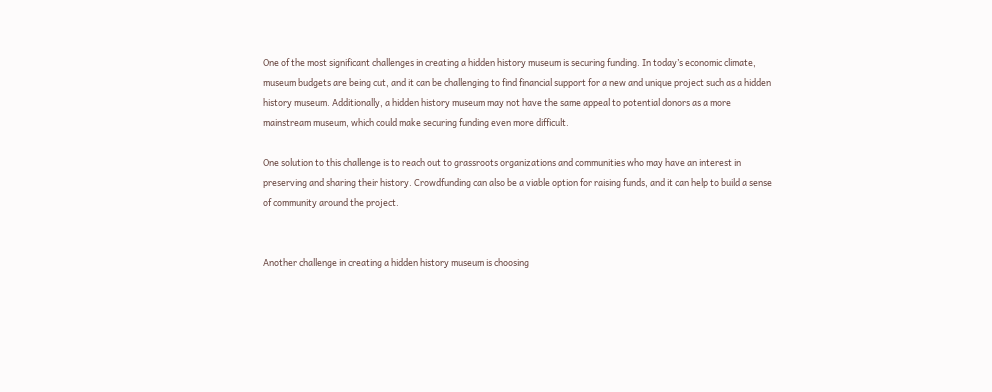One of the most significant challenges in creating a hidden history museum is securing funding. In today’s economic climate, museum budgets are being cut, and it can be challenging to find financial support for a new and unique project such as a hidden history museum. Additionally, a hidden history museum may not have the same appeal to potential donors as a more mainstream museum, which could make securing funding even more difficult.

One solution to this challenge is to reach out to grassroots organizations and communities who may have an interest in preserving and sharing their history. Crowdfunding can also be a viable option for raising funds, and it can help to build a sense of community around the project.


Another challenge in creating a hidden history museum is choosing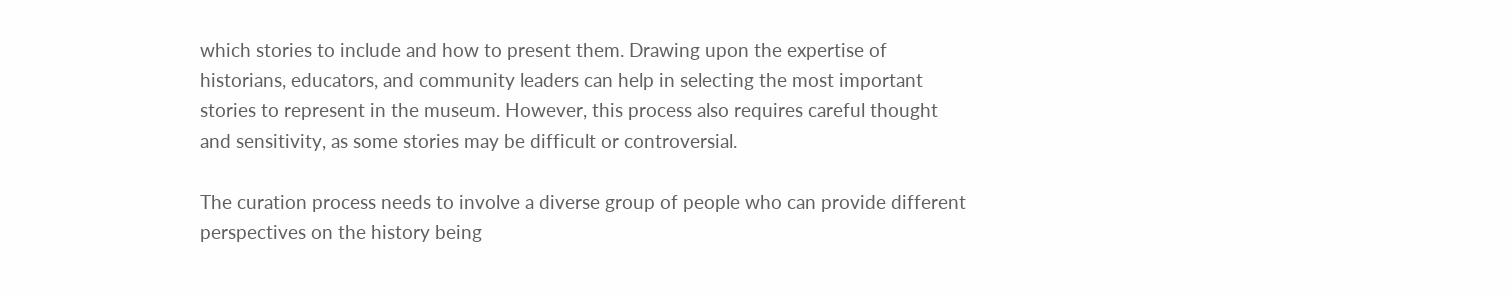which stories to include and how to present them. Drawing upon the expertise of historians, educators, and community leaders can help in selecting the most important stories to represent in the museum. However, this process also requires careful thought and sensitivity, as some stories may be difficult or controversial.

The curation process needs to involve a diverse group of people who can provide different perspectives on the history being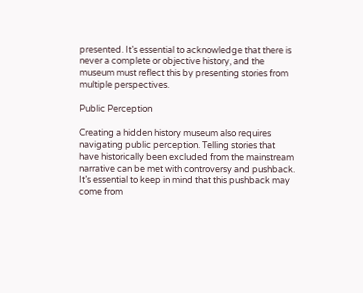presented. It’s essential to acknowledge that there is never a complete or objective history, and the museum must reflect this by presenting stories from multiple perspectives.

Public Perception

Creating a hidden history museum also requires navigating public perception. Telling stories that have historically been excluded from the mainstream narrative can be met with controversy and pushback. It’s essential to keep in mind that this pushback may come from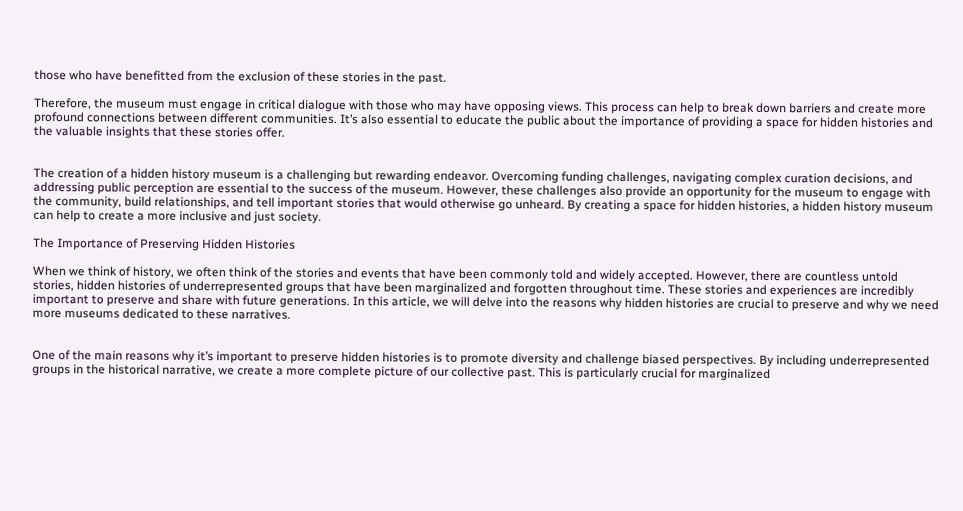those who have benefitted from the exclusion of these stories in the past.

Therefore, the museum must engage in critical dialogue with those who may have opposing views. This process can help to break down barriers and create more profound connections between different communities. It’s also essential to educate the public about the importance of providing a space for hidden histories and the valuable insights that these stories offer.


The creation of a hidden history museum is a challenging but rewarding endeavor. Overcoming funding challenges, navigating complex curation decisions, and addressing public perception are essential to the success of the museum. However, these challenges also provide an opportunity for the museum to engage with the community, build relationships, and tell important stories that would otherwise go unheard. By creating a space for hidden histories, a hidden history museum can help to create a more inclusive and just society.

The Importance of Preserving Hidden Histories

When we think of history, we often think of the stories and events that have been commonly told and widely accepted. However, there are countless untold stories, hidden histories of underrepresented groups that have been marginalized and forgotten throughout time. These stories and experiences are incredibly important to preserve and share with future generations. In this article, we will delve into the reasons why hidden histories are crucial to preserve and why we need more museums dedicated to these narratives.


One of the main reasons why it’s important to preserve hidden histories is to promote diversity and challenge biased perspectives. By including underrepresented groups in the historical narrative, we create a more complete picture of our collective past. This is particularly crucial for marginalized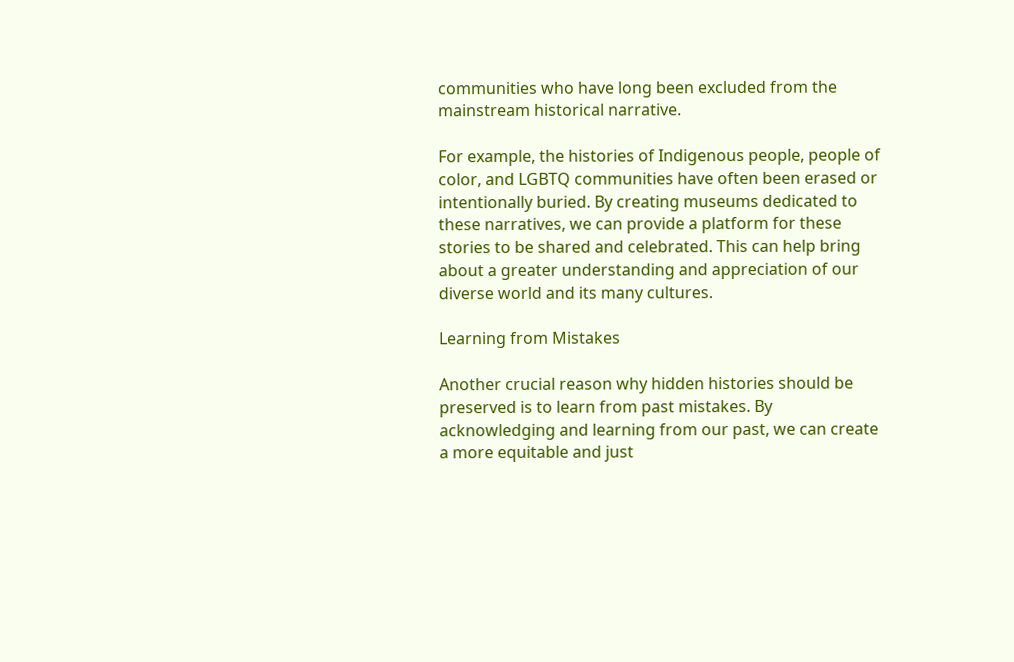communities who have long been excluded from the mainstream historical narrative.

For example, the histories of Indigenous people, people of color, and LGBTQ communities have often been erased or intentionally buried. By creating museums dedicated to these narratives, we can provide a platform for these stories to be shared and celebrated. This can help bring about a greater understanding and appreciation of our diverse world and its many cultures.

Learning from Mistakes

Another crucial reason why hidden histories should be preserved is to learn from past mistakes. By acknowledging and learning from our past, we can create a more equitable and just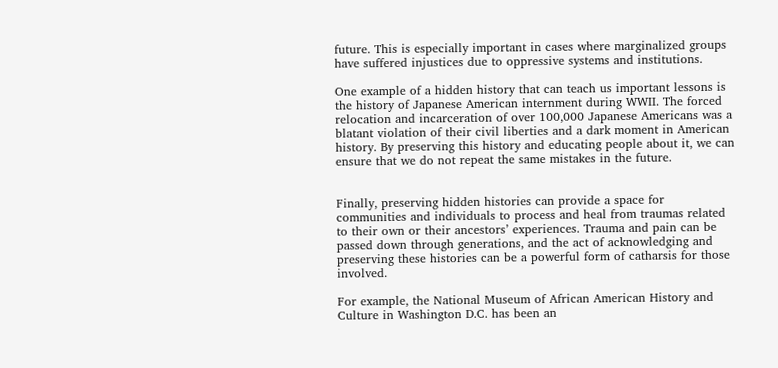future. This is especially important in cases where marginalized groups have suffered injustices due to oppressive systems and institutions.

One example of a hidden history that can teach us important lessons is the history of Japanese American internment during WWII. The forced relocation and incarceration of over 100,000 Japanese Americans was a blatant violation of their civil liberties and a dark moment in American history. By preserving this history and educating people about it, we can ensure that we do not repeat the same mistakes in the future.


Finally, preserving hidden histories can provide a space for communities and individuals to process and heal from traumas related to their own or their ancestors’ experiences. Trauma and pain can be passed down through generations, and the act of acknowledging and preserving these histories can be a powerful form of catharsis for those involved.

For example, the National Museum of African American History and Culture in Washington D.C. has been an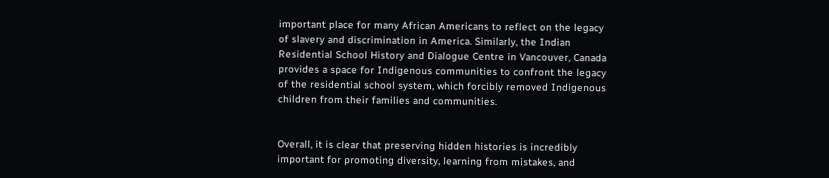important place for many African Americans to reflect on the legacy of slavery and discrimination in America. Similarly, the Indian Residential School History and Dialogue Centre in Vancouver, Canada provides a space for Indigenous communities to confront the legacy of the residential school system, which forcibly removed Indigenous children from their families and communities.


Overall, it is clear that preserving hidden histories is incredibly important for promoting diversity, learning from mistakes, and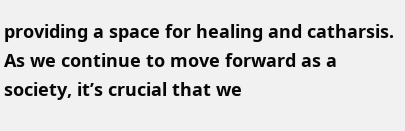providing a space for healing and catharsis. As we continue to move forward as a society, it’s crucial that we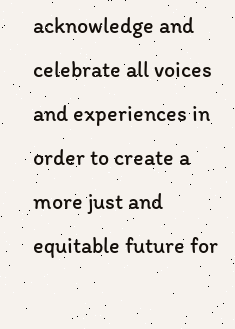acknowledge and celebrate all voices and experiences in order to create a more just and equitable future for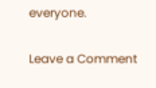everyone.

Leave a Comment